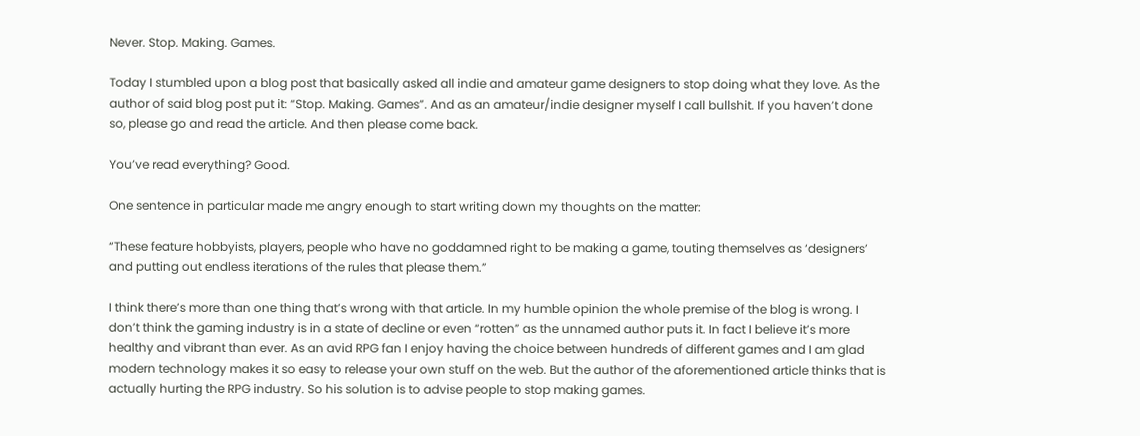Never. Stop. Making. Games.

Today I stumbled upon a blog post that basically asked all indie and amateur game designers to stop doing what they love. As the author of said blog post put it: “Stop. Making. Games”. And as an amateur/indie designer myself I call bullshit. If you haven’t done so, please go and read the article. And then please come back.

You’ve read everything? Good.

One sentence in particular made me angry enough to start writing down my thoughts on the matter:

“These feature hobbyists, players, people who have no goddamned right to be making a game, touting themselves as ‘designers’ and putting out endless iterations of the rules that please them.”

I think there’s more than one thing that’s wrong with that article. In my humble opinion the whole premise of the blog is wrong. I don’t think the gaming industry is in a state of decline or even “rotten” as the unnamed author puts it. In fact I believe it’s more healthy and vibrant than ever. As an avid RPG fan I enjoy having the choice between hundreds of different games and I am glad modern technology makes it so easy to release your own stuff on the web. But the author of the aforementioned article thinks that is actually hurting the RPG industry. So his solution is to advise people to stop making games.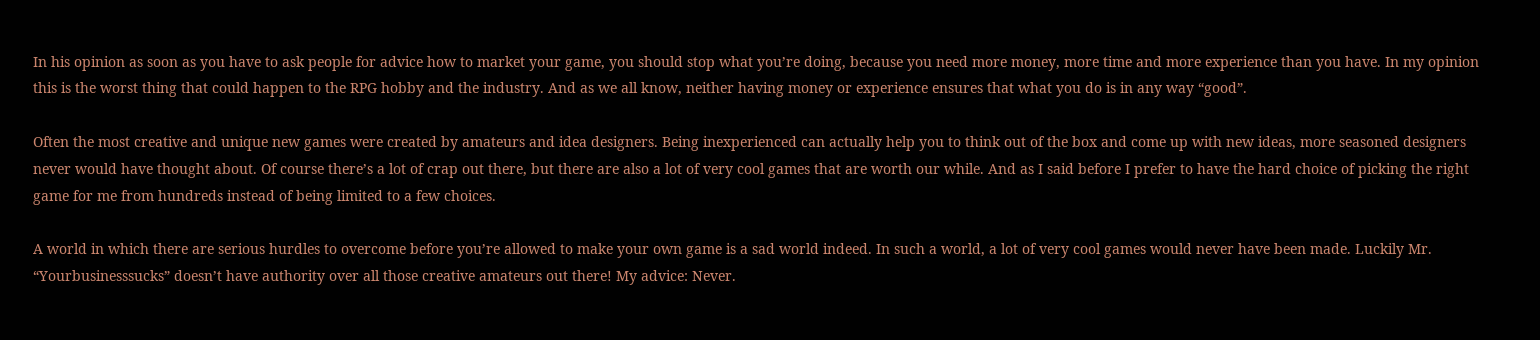In his opinion as soon as you have to ask people for advice how to market your game, you should stop what you’re doing, because you need more money, more time and more experience than you have. In my opinion this is the worst thing that could happen to the RPG hobby and the industry. And as we all know, neither having money or experience ensures that what you do is in any way “good”.

Often the most creative and unique new games were created by amateurs and idea designers. Being inexperienced can actually help you to think out of the box and come up with new ideas, more seasoned designers never would have thought about. Of course there’s a lot of crap out there, but there are also a lot of very cool games that are worth our while. And as I said before I prefer to have the hard choice of picking the right game for me from hundreds instead of being limited to a few choices.

A world in which there are serious hurdles to overcome before you’re allowed to make your own game is a sad world indeed. In such a world, a lot of very cool games would never have been made. Luckily Mr. “Yourbusinesssucks” doesn’t have authority over all those creative amateurs out there! My advice: Never.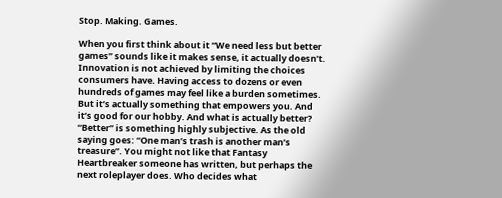Stop. Making. Games.

When you first think about it “We need less but better games” sounds like it makes sense, it actually doesn’t. Innovation is not achieved by limiting the choices consumers have. Having access to dozens or even hundreds of games may feel like a burden sometimes. But it’s actually something that empowers you. And it’s good for our hobby. And what is actually better? “Better” is something highly subjective. As the old saying goes: “One man’s trash is another man’s treasure”. You might not like that Fantasy Heartbreaker someone has written, but perhaps the next roleplayer does. Who decides what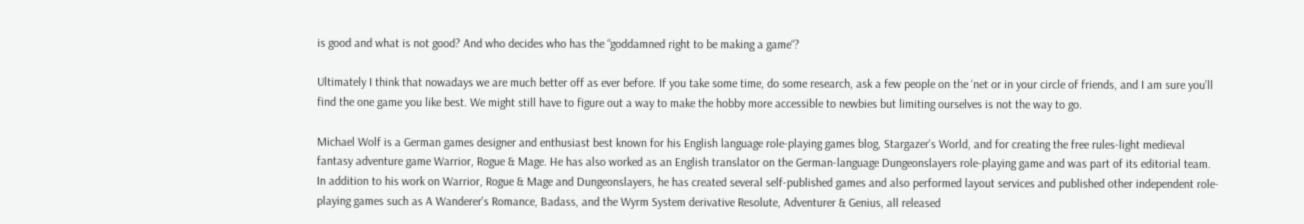is good and what is not good? And who decides who has the “goddamned right to be making a game“?

Ultimately I think that nowadays we are much better off as ever before. If you take some time, do some research, ask a few people on the ‘net or in your circle of friends, and I am sure you’ll find the one game you like best. We might still have to figure out a way to make the hobby more accessible to newbies but limiting ourselves is not the way to go.

Michael Wolf is a German games designer and enthusiast best known for his English language role-playing games blog, Stargazer's World, and for creating the free rules-light medieval fantasy adventure game Warrior, Rogue & Mage. He has also worked as an English translator on the German-language Dungeonslayers role-playing game and was part of its editorial team. In addition to his work on Warrior, Rogue & Mage and Dungeonslayers, he has created several self-published games and also performed layout services and published other independent role-playing games such as A Wanderer's Romance, Badass, and the Wyrm System derivative Resolute, Adventurer & Genius, all released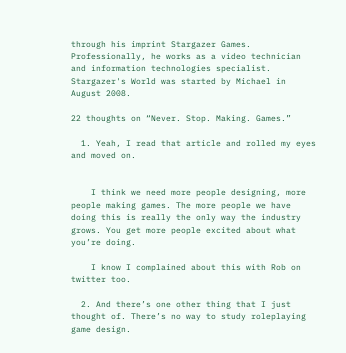through his imprint Stargazer Games. Professionally, he works as a video technician and information technologies specialist. Stargazer's World was started by Michael in August 2008.

22 thoughts on “Never. Stop. Making. Games.”

  1. Yeah, I read that article and rolled my eyes and moved on.


    I think we need more people designing, more people making games. The more people we have doing this is really the only way the industry grows. You get more people excited about what you’re doing.

    I know I complained about this with Rob on twitter too.

  2. And there’s one other thing that I just thought of. There’s no way to study roleplaying game design.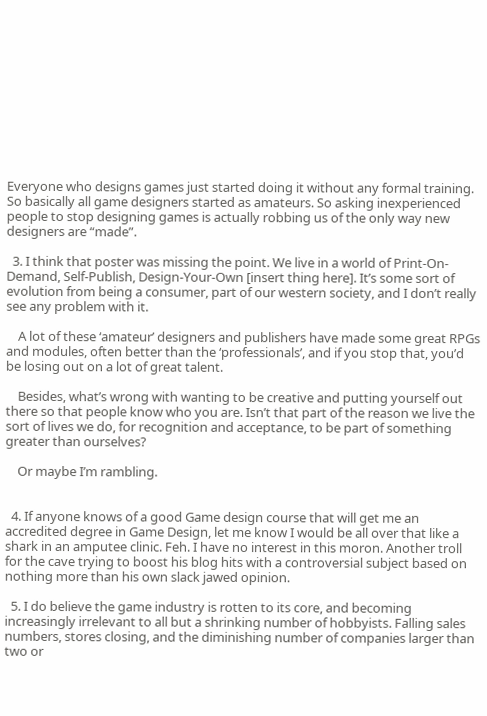Everyone who designs games just started doing it without any formal training. So basically all game designers started as amateurs. So asking inexperienced people to stop designing games is actually robbing us of the only way new designers are “made”.

  3. I think that poster was missing the point. We live in a world of Print-On-Demand, Self-Publish, Design-Your-Own [insert thing here]. It’s some sort of evolution from being a consumer, part of our western society, and I don’t really see any problem with it.

    A lot of these ‘amateur’ designers and publishers have made some great RPGs and modules, often better than the ‘professionals’, and if you stop that, you’d be losing out on a lot of great talent.

    Besides, what’s wrong with wanting to be creative and putting yourself out there so that people know who you are. Isn’t that part of the reason we live the sort of lives we do, for recognition and acceptance, to be part of something greater than ourselves?

    Or maybe I’m rambling.


  4. If anyone knows of a good Game design course that will get me an accredited degree in Game Design, let me know I would be all over that like a shark in an amputee clinic. Feh. I have no interest in this moron. Another troll for the cave trying to boost his blog hits with a controversial subject based on nothing more than his own slack jawed opinion.

  5. I do believe the game industry is rotten to its core, and becoming increasingly irrelevant to all but a shrinking number of hobbyists. Falling sales numbers, stores closing, and the diminishing number of companies larger than two or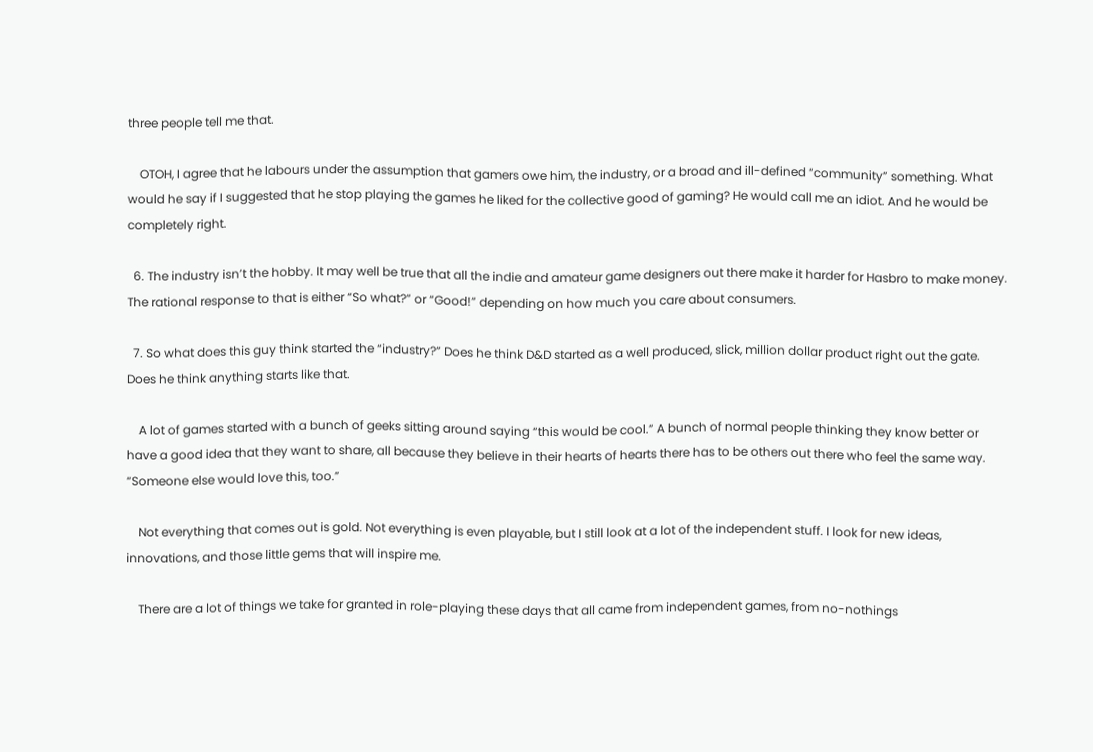three people tell me that.

    OTOH, I agree that he labours under the assumption that gamers owe him, the industry, or a broad and ill-defined “community” something. What would he say if I suggested that he stop playing the games he liked for the collective good of gaming? He would call me an idiot. And he would be completely right.

  6. The industry isn’t the hobby. It may well be true that all the indie and amateur game designers out there make it harder for Hasbro to make money. The rational response to that is either “So what?” or “Good!” depending on how much you care about consumers.

  7. So what does this guy think started the “industry?” Does he think D&D started as a well produced, slick, million dollar product right out the gate. Does he think anything starts like that.

    A lot of games started with a bunch of geeks sitting around saying “this would be cool.” A bunch of normal people thinking they know better or have a good idea that they want to share, all because they believe in their hearts of hearts there has to be others out there who feel the same way. “Someone else would love this, too.”

    Not everything that comes out is gold. Not everything is even playable, but I still look at a lot of the independent stuff. I look for new ideas, innovations, and those little gems that will inspire me.

    There are a lot of things we take for granted in role-playing these days that all came from independent games, from no-nothings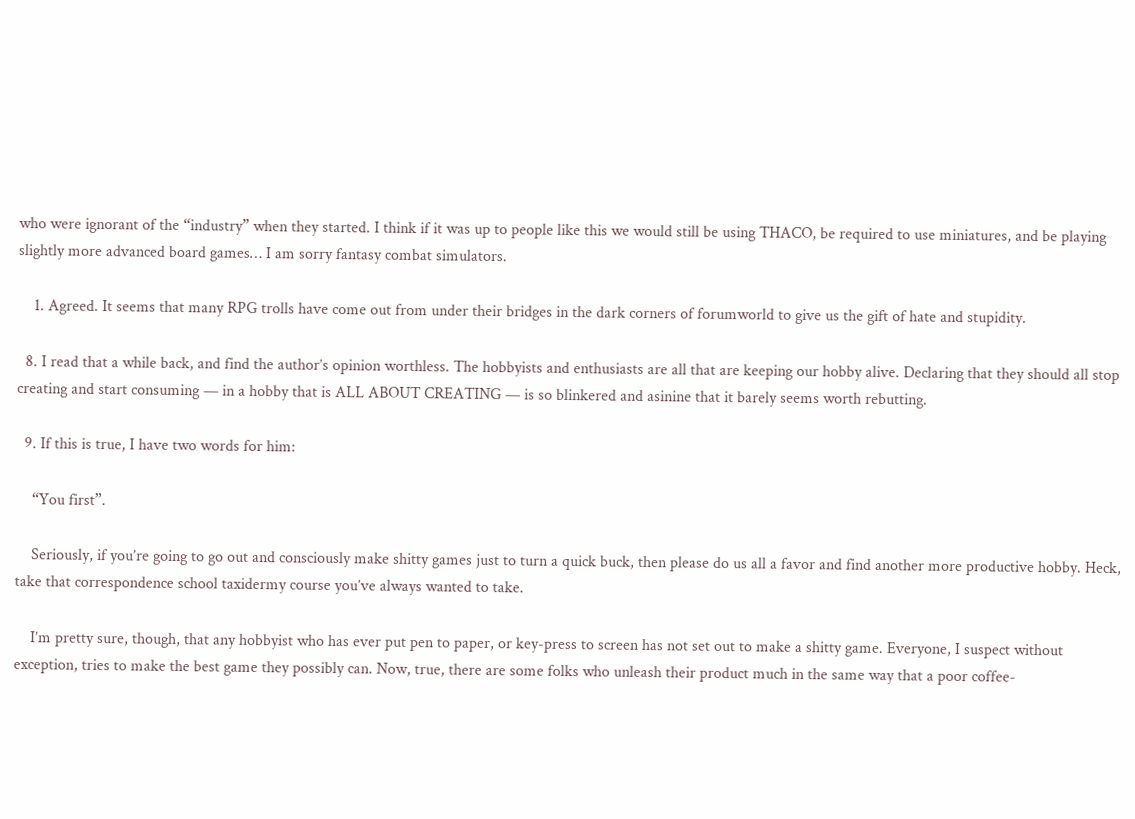who were ignorant of the “industry” when they started. I think if it was up to people like this we would still be using THACO, be required to use miniatures, and be playing slightly more advanced board games… I am sorry fantasy combat simulators.

    1. Agreed. It seems that many RPG trolls have come out from under their bridges in the dark corners of forumworld to give us the gift of hate and stupidity.

  8. I read that a while back, and find the author’s opinion worthless. The hobbyists and enthusiasts are all that are keeping our hobby alive. Declaring that they should all stop creating and start consuming — in a hobby that is ALL ABOUT CREATING — is so blinkered and asinine that it barely seems worth rebutting.

  9. If this is true, I have two words for him:

    “You first”.

    Seriously, if you’re going to go out and consciously make shitty games just to turn a quick buck, then please do us all a favor and find another more productive hobby. Heck, take that correspondence school taxidermy course you’ve always wanted to take.

    I’m pretty sure, though, that any hobbyist who has ever put pen to paper, or key-press to screen has not set out to make a shitty game. Everyone, I suspect without exception, tries to make the best game they possibly can. Now, true, there are some folks who unleash their product much in the same way that a poor coffee-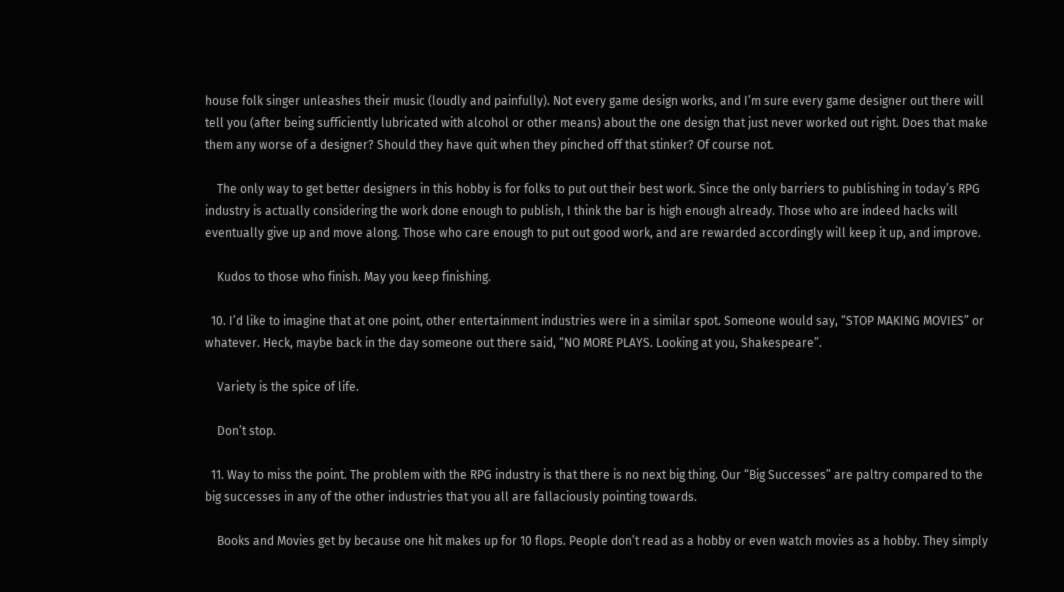house folk singer unleashes their music (loudly and painfully). Not every game design works, and I’m sure every game designer out there will tell you (after being sufficiently lubricated with alcohol or other means) about the one design that just never worked out right. Does that make them any worse of a designer? Should they have quit when they pinched off that stinker? Of course not.

    The only way to get better designers in this hobby is for folks to put out their best work. Since the only barriers to publishing in today’s RPG industry is actually considering the work done enough to publish, I think the bar is high enough already. Those who are indeed hacks will eventually give up and move along. Those who care enough to put out good work, and are rewarded accordingly will keep it up, and improve.

    Kudos to those who finish. May you keep finishing.

  10. I’d like to imagine that at one point, other entertainment industries were in a similar spot. Someone would say, “STOP MAKING MOVIES” or whatever. Heck, maybe back in the day someone out there said, “NO MORE PLAYS. Looking at you, Shakespeare”.

    Variety is the spice of life.

    Don’t stop.

  11. Way to miss the point. The problem with the RPG industry is that there is no next big thing. Our “Big Successes” are paltry compared to the big successes in any of the other industries that you all are fallaciously pointing towards.

    Books and Movies get by because one hit makes up for 10 flops. People don’t read as a hobby or even watch movies as a hobby. They simply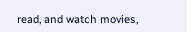read, and watch movies,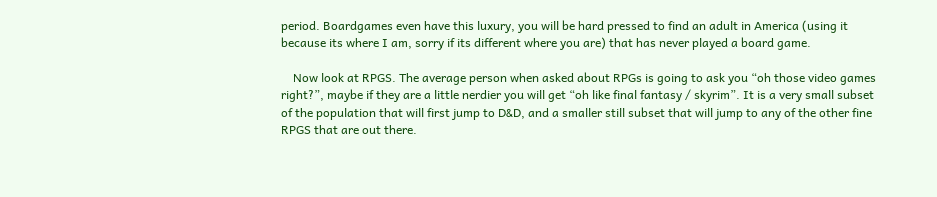period. Boardgames even have this luxury, you will be hard pressed to find an adult in America (using it because its where I am, sorry if its different where you are) that has never played a board game.

    Now look at RPGS. The average person when asked about RPGs is going to ask you “oh those video games right?”, maybe if they are a little nerdier you will get “oh like final fantasy / skyrim”. It is a very small subset of the population that will first jump to D&D, and a smaller still subset that will jump to any of the other fine RPGS that are out there.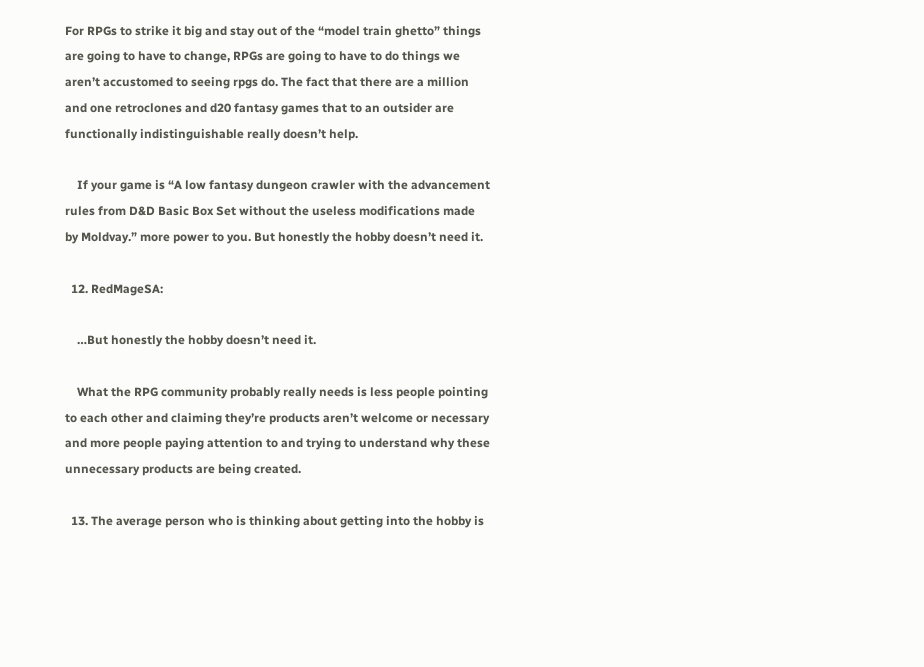For RPGs to strike it big and stay out of the “model train ghetto” things are going to have to change, RPGs are going to have to do things we aren’t accustomed to seeing rpgs do. The fact that there are a million and one retroclones and d20 fantasy games that to an outsider are functionally indistinguishable really doesn’t help.

    If your game is “A low fantasy dungeon crawler with the advancement rules from D&D Basic Box Set without the useless modifications made by Moldvay.” more power to you. But honestly the hobby doesn’t need it.

  12. RedMageSA:

    …But honestly the hobby doesn’t need it.

    What the RPG community probably really needs is less people pointing to each other and claiming they’re products aren’t welcome or necessary and more people paying attention to and trying to understand why these unnecessary products are being created.

  13. The average person who is thinking about getting into the hobby is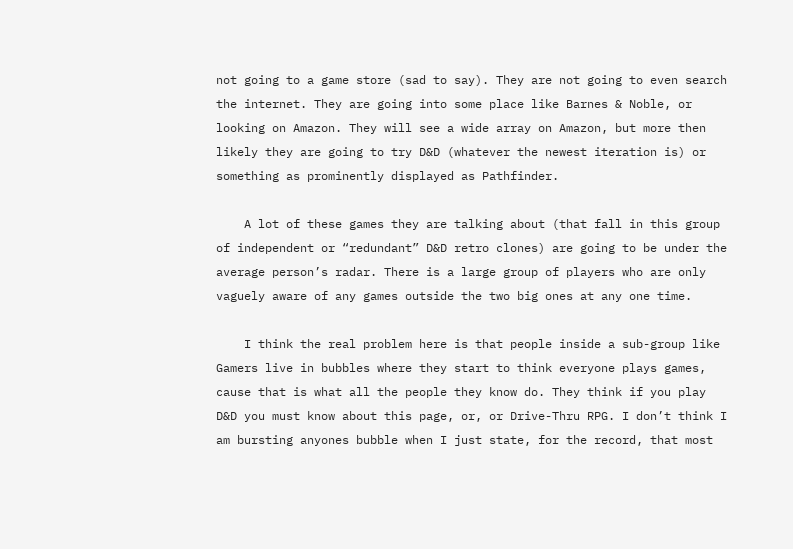not going to a game store (sad to say). They are not going to even search the internet. They are going into some place like Barnes & Noble, or looking on Amazon. They will see a wide array on Amazon, but more then likely they are going to try D&D (whatever the newest iteration is) or something as prominently displayed as Pathfinder.

    A lot of these games they are talking about (that fall in this group of independent or “redundant” D&D retro clones) are going to be under the average person’s radar. There is a large group of players who are only vaguely aware of any games outside the two big ones at any one time.

    I think the real problem here is that people inside a sub-group like Gamers live in bubbles where they start to think everyone plays games, cause that is what all the people they know do. They think if you play D&D you must know about this page, or, or Drive-Thru RPG. I don’t think I am bursting anyones bubble when I just state, for the record, that most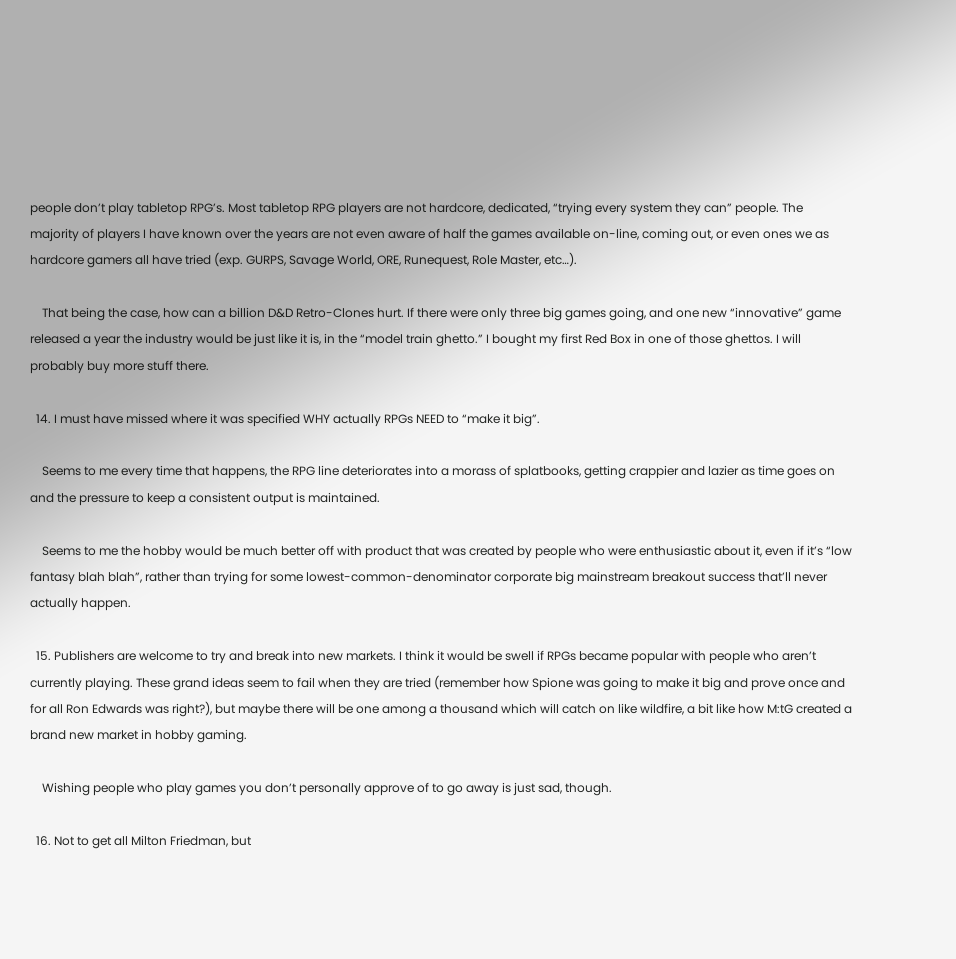people don’t play tabletop RPG’s. Most tabletop RPG players are not hardcore, dedicated, “trying every system they can” people. The majority of players I have known over the years are not even aware of half the games available on-line, coming out, or even ones we as hardcore gamers all have tried (exp. GURPS, Savage World, ORE, Runequest, Role Master, etc…).

    That being the case, how can a billion D&D Retro-Clones hurt. If there were only three big games going, and one new “innovative” game released a year the industry would be just like it is, in the “model train ghetto.” I bought my first Red Box in one of those ghettos. I will probably buy more stuff there.

  14. I must have missed where it was specified WHY actually RPGs NEED to “make it big”.

    Seems to me every time that happens, the RPG line deteriorates into a morass of splatbooks, getting crappier and lazier as time goes on and the pressure to keep a consistent output is maintained.

    Seems to me the hobby would be much better off with product that was created by people who were enthusiastic about it, even if it’s “low fantasy blah blah”, rather than trying for some lowest-common-denominator corporate big mainstream breakout success that’ll never actually happen.

  15. Publishers are welcome to try and break into new markets. I think it would be swell if RPGs became popular with people who aren’t currently playing. These grand ideas seem to fail when they are tried (remember how Spione was going to make it big and prove once and for all Ron Edwards was right?), but maybe there will be one among a thousand which will catch on like wildfire, a bit like how M:tG created a brand new market in hobby gaming.

    Wishing people who play games you don’t personally approve of to go away is just sad, though.

  16. Not to get all Milton Friedman, but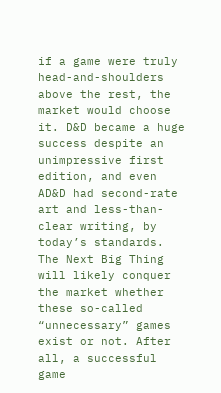if a game were truly head-and-shoulders above the rest, the market would choose it. D&D became a huge success despite an unimpressive first edition, and even AD&D had second-rate art and less-than-clear writing, by today’s standards. The Next Big Thing will likely conquer the market whether these so-called “unnecessary” games exist or not. After all, a successful game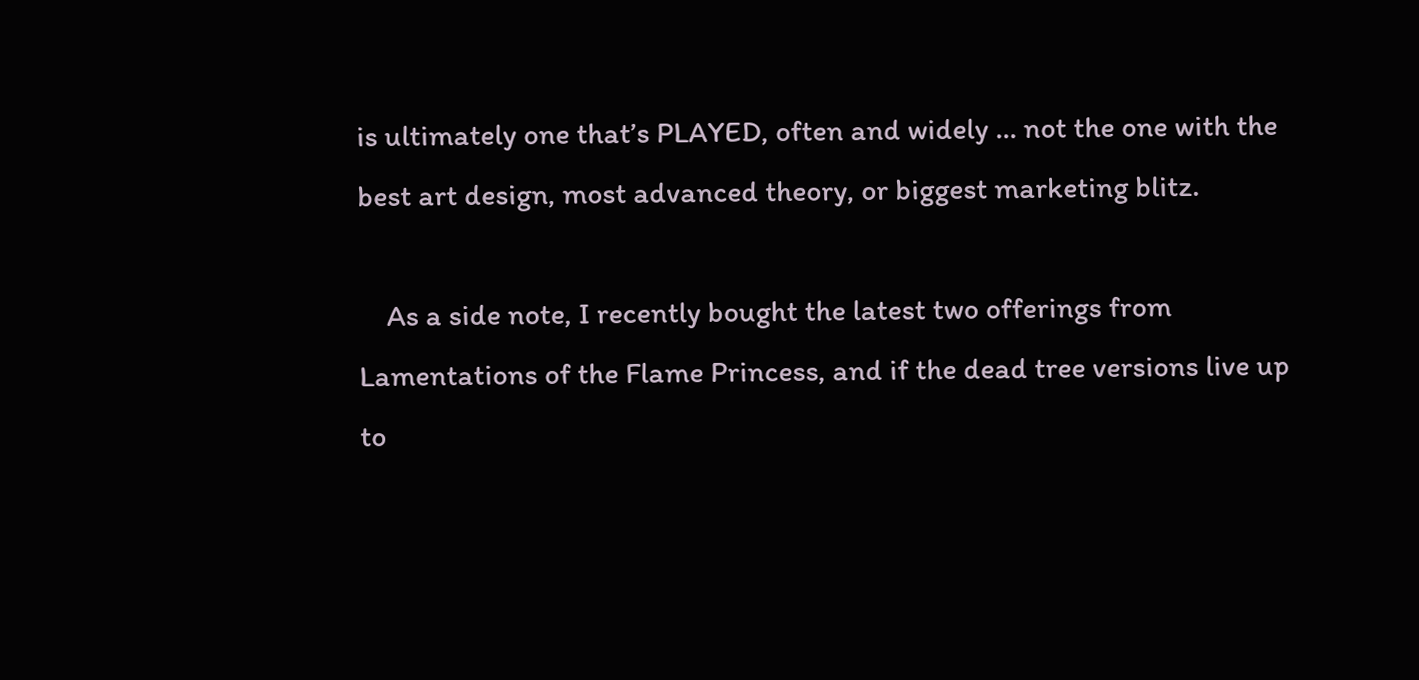is ultimately one that’s PLAYED, often and widely … not the one with the best art design, most advanced theory, or biggest marketing blitz.

    As a side note, I recently bought the latest two offerings from Lamentations of the Flame Princess, and if the dead tree versions live up to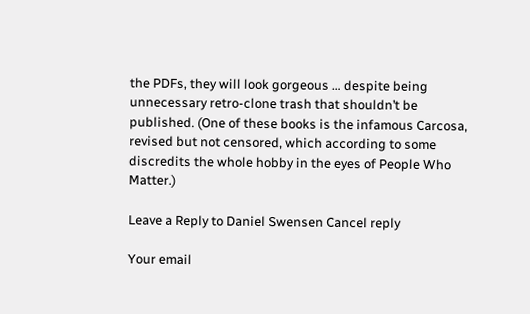the PDFs, they will look gorgeous … despite being unnecessary retro-clone trash that shouldn’t be published. (One of these books is the infamous Carcosa, revised but not censored, which according to some discredits the whole hobby in the eyes of People Who Matter.)

Leave a Reply to Daniel Swensen Cancel reply

Your email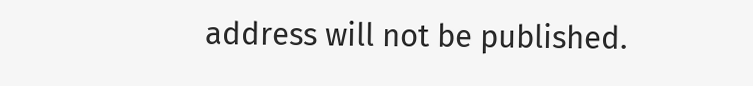address will not be published.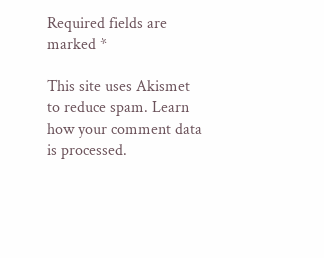Required fields are marked *

This site uses Akismet to reduce spam. Learn how your comment data is processed.